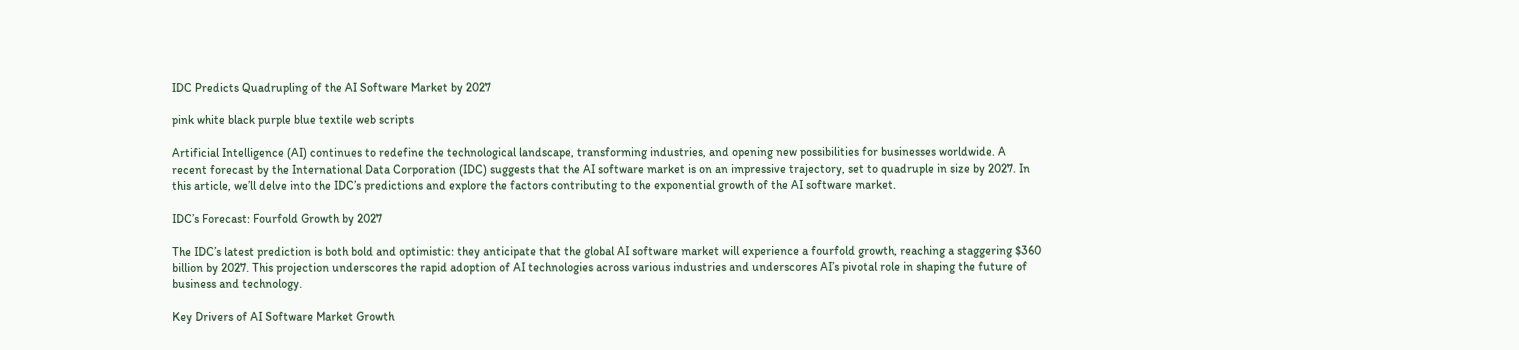IDC Predicts Quadrupling of the AI Software Market by 2027

pink white black purple blue textile web scripts

Artificial Intelligence (AI) continues to redefine the technological landscape, transforming industries, and opening new possibilities for businesses worldwide. A recent forecast by the International Data Corporation (IDC) suggests that the AI software market is on an impressive trajectory, set to quadruple in size by 2027. In this article, we’ll delve into the IDC’s predictions and explore the factors contributing to the exponential growth of the AI software market.

IDC’s Forecast: Fourfold Growth by 2027

The IDC’s latest prediction is both bold and optimistic: they anticipate that the global AI software market will experience a fourfold growth, reaching a staggering $360 billion by 2027. This projection underscores the rapid adoption of AI technologies across various industries and underscores AI’s pivotal role in shaping the future of business and technology.

Key Drivers of AI Software Market Growth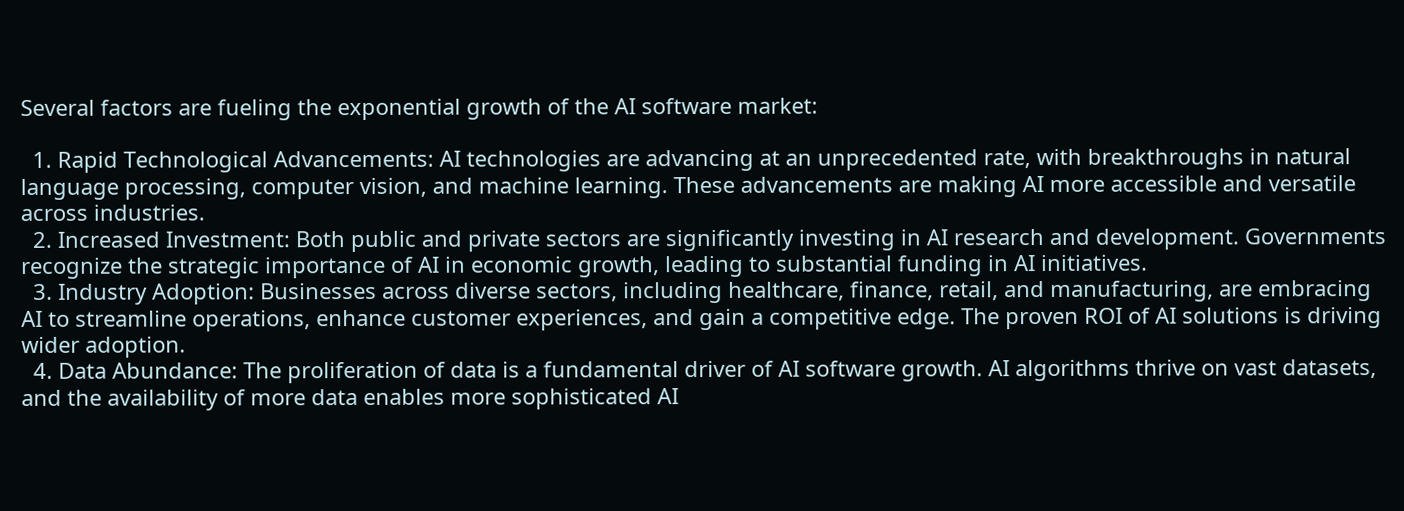Several factors are fueling the exponential growth of the AI software market:

  1. Rapid Technological Advancements: AI technologies are advancing at an unprecedented rate, with breakthroughs in natural language processing, computer vision, and machine learning. These advancements are making AI more accessible and versatile across industries.
  2. Increased Investment: Both public and private sectors are significantly investing in AI research and development. Governments recognize the strategic importance of AI in economic growth, leading to substantial funding in AI initiatives.
  3. Industry Adoption: Businesses across diverse sectors, including healthcare, finance, retail, and manufacturing, are embracing AI to streamline operations, enhance customer experiences, and gain a competitive edge. The proven ROI of AI solutions is driving wider adoption.
  4. Data Abundance: The proliferation of data is a fundamental driver of AI software growth. AI algorithms thrive on vast datasets, and the availability of more data enables more sophisticated AI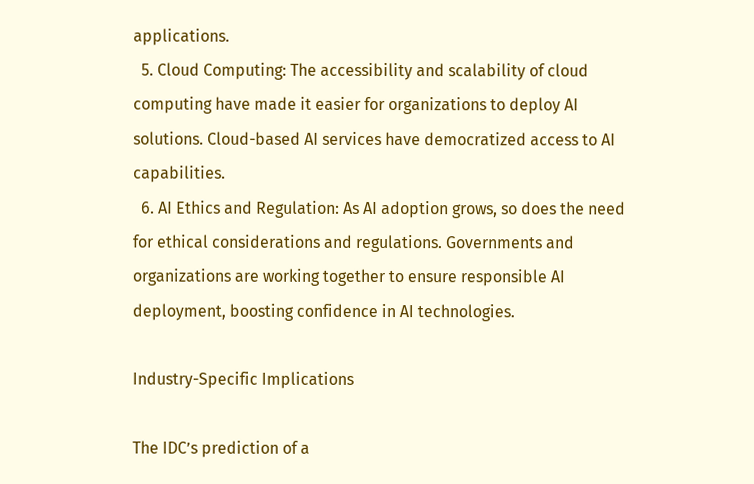applications.
  5. Cloud Computing: The accessibility and scalability of cloud computing have made it easier for organizations to deploy AI solutions. Cloud-based AI services have democratized access to AI capabilities.
  6. AI Ethics and Regulation: As AI adoption grows, so does the need for ethical considerations and regulations. Governments and organizations are working together to ensure responsible AI deployment, boosting confidence in AI technologies.

Industry-Specific Implications

The IDC’s prediction of a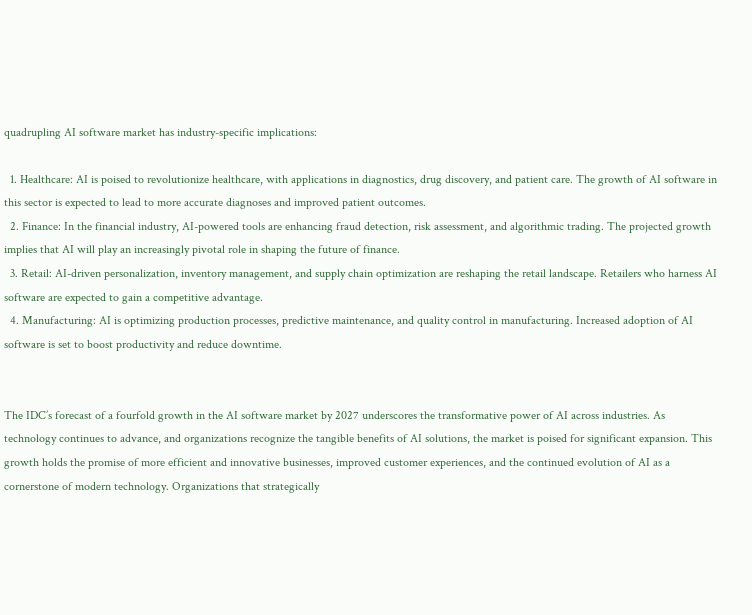quadrupling AI software market has industry-specific implications:

  1. Healthcare: AI is poised to revolutionize healthcare, with applications in diagnostics, drug discovery, and patient care. The growth of AI software in this sector is expected to lead to more accurate diagnoses and improved patient outcomes.
  2. Finance: In the financial industry, AI-powered tools are enhancing fraud detection, risk assessment, and algorithmic trading. The projected growth implies that AI will play an increasingly pivotal role in shaping the future of finance.
  3. Retail: AI-driven personalization, inventory management, and supply chain optimization are reshaping the retail landscape. Retailers who harness AI software are expected to gain a competitive advantage.
  4. Manufacturing: AI is optimizing production processes, predictive maintenance, and quality control in manufacturing. Increased adoption of AI software is set to boost productivity and reduce downtime.


The IDC’s forecast of a fourfold growth in the AI software market by 2027 underscores the transformative power of AI across industries. As technology continues to advance, and organizations recognize the tangible benefits of AI solutions, the market is poised for significant expansion. This growth holds the promise of more efficient and innovative businesses, improved customer experiences, and the continued evolution of AI as a cornerstone of modern technology. Organizations that strategically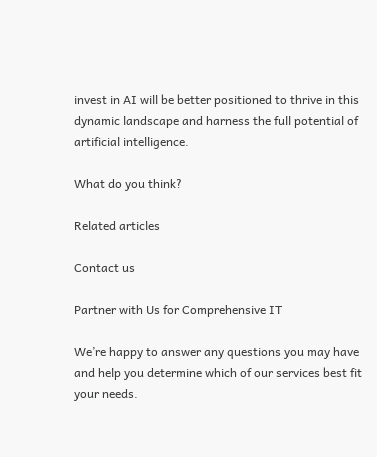invest in AI will be better positioned to thrive in this dynamic landscape and harness the full potential of artificial intelligence.

What do you think?

Related articles

Contact us

Partner with Us for Comprehensive IT

We’re happy to answer any questions you may have and help you determine which of our services best fit your needs.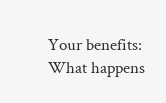Your benefits:
What happens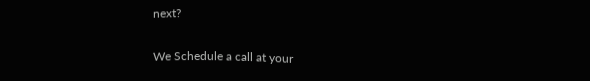next?

We Schedule a call at your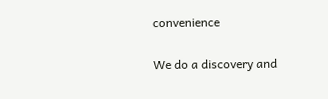convenience


We do a discovery and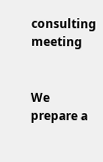consulting meeting


We prepare a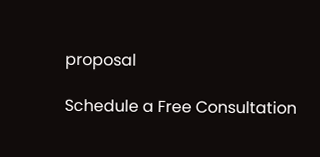proposal

Schedule a Free Consultation